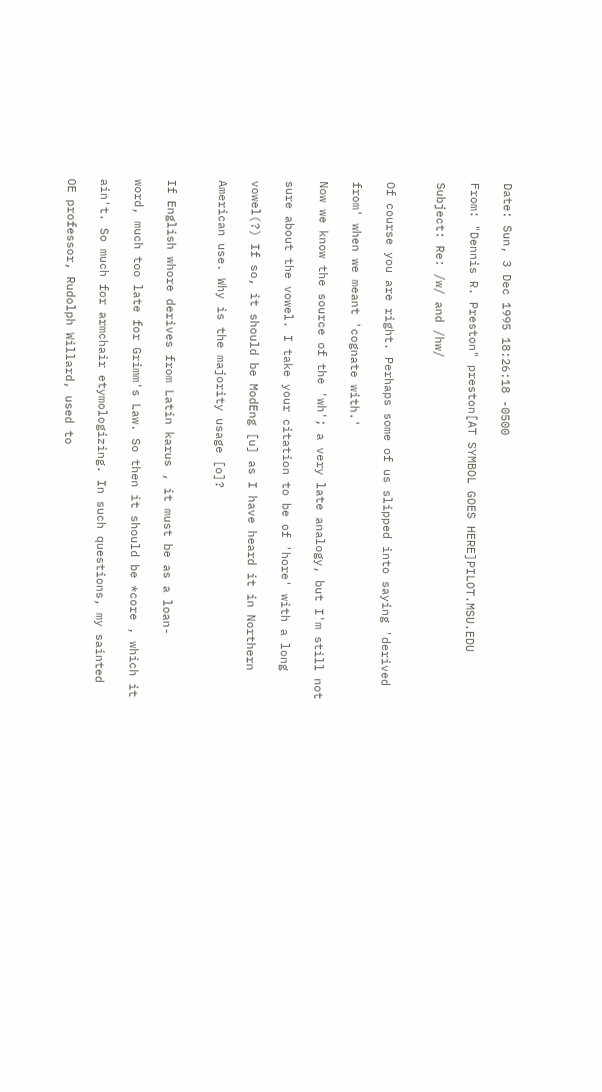Date: Sun, 3 Dec 1995 18:26:18 -0500

From: "Dennis R. Preston" preston[AT SYMBOL GOES HERE]PILOT.MSU.EDU

Subject: Re: /w/ and /hw/


Of course you are right. Perhaps some of us slipped into saying 'derived

from' when we meant 'cognate with.'

Now we know the source of the 'wh'; a very late analogy, but I'm still not

sure about the vowel. I take your citation to be of 'hore' with a long

vowel(?) If so, it should be ModEng [u] as I have heard it in Northern

American use. Why is the majority usage [o]?


If English whore derives from Latin karus , it must be as a loan-

word, much too late for Grimm's Law. So then it should be *core , which it

ain't. So much for armchair etymologizing. In such questions, my sainted

OE professor, Rudolph Willard, used to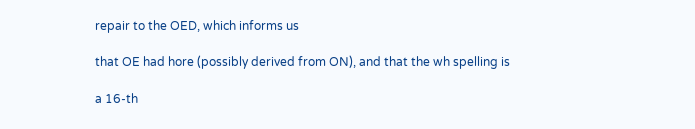repair to the OED, which informs us

that OE had hore (possibly derived from ON), and that the wh spelling is

a 16-th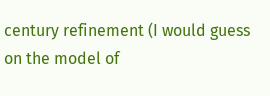century refinement (I would guess on the model of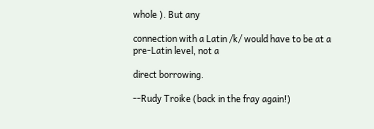whole ). But any

connection with a Latin /k/ would have to be at a pre-Latin level, not a

direct borrowing.

--Rudy Troike (back in the fray again!)